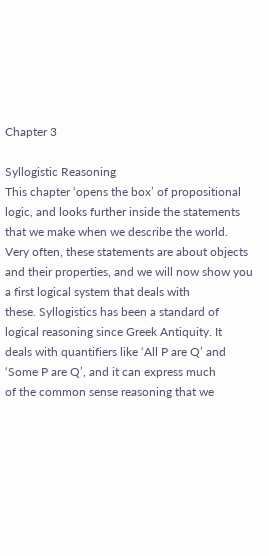Chapter 3

Syllogistic Reasoning
This chapter ‘opens the box’ of propositional logic, and looks further inside the statements
that we make when we describe the world. Very often, these statements are about objects
and their properties, and we will now show you a first logical system that deals with
these. Syllogistics has been a standard of logical reasoning since Greek Antiquity. It
deals with quantifiers like ‘All P are Q’ and ‘Some P are Q’, and it can express much
of the common sense reasoning that we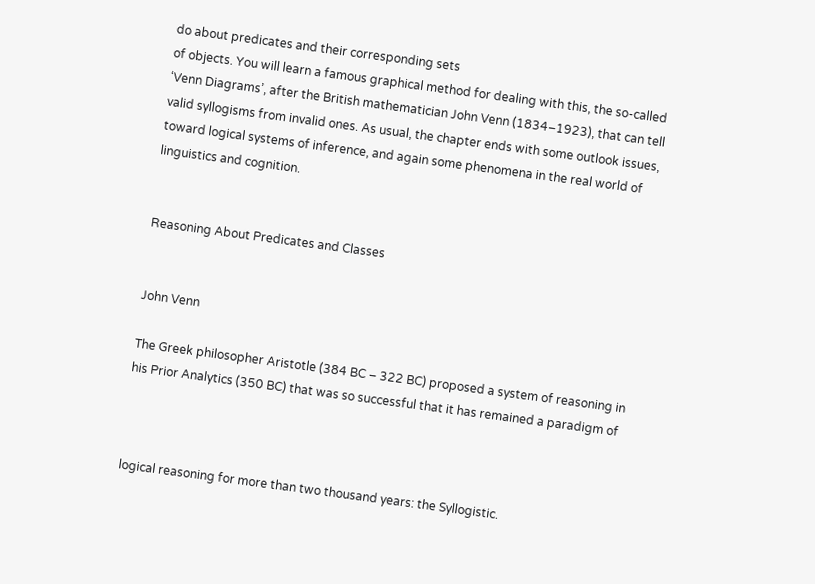do about predicates and their corresponding sets
of objects. You will learn a famous graphical method for dealing with this, the so-called
‘Venn Diagrams’, after the British mathematician John Venn (1834–1923), that can tell
valid syllogisms from invalid ones. As usual, the chapter ends with some outlook issues,
toward logical systems of inference, and again some phenomena in the real world of
linguistics and cognition.


Reasoning About Predicates and Classes


John Venn

The Greek philosopher Aristotle (384 BC – 322 BC) proposed a system of reasoning in
his Prior Analytics (350 BC) that was so successful that it has remained a paradigm of



logical reasoning for more than two thousand years: the Syllogistic.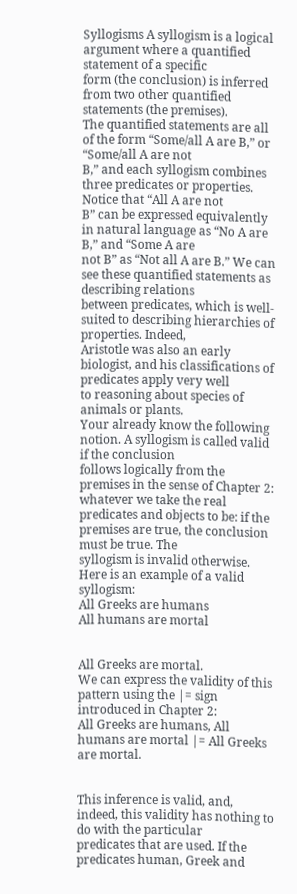Syllogisms A syllogism is a logical argument where a quantified statement of a specific
form (the conclusion) is inferred from two other quantified statements (the premises).
The quantified statements are all of the form “Some/all A are B,” or “Some/all A are not
B,” and each syllogism combines three predicates or properties. Notice that “All A are not
B” can be expressed equivalently in natural language as “No A are B,” and “Some A are
not B” as “Not all A are B.” We can see these quantified statements as describing relations
between predicates, which is well-suited to describing hierarchies of properties. Indeed,
Aristotle was also an early biologist, and his classifications of predicates apply very well
to reasoning about species of animals or plants.
Your already know the following notion. A syllogism is called valid if the conclusion
follows logically from the premises in the sense of Chapter 2: whatever we take the real
predicates and objects to be: if the premises are true, the conclusion must be true. The
syllogism is invalid otherwise.
Here is an example of a valid syllogism:
All Greeks are humans
All humans are mortal


All Greeks are mortal.
We can express the validity of this pattern using the |= sign introduced in Chapter 2:
All Greeks are humans, All humans are mortal |= All Greeks are mortal.


This inference is valid, and, indeed, this validity has nothing to do with the particular
predicates that are used. If the predicates human, Greek and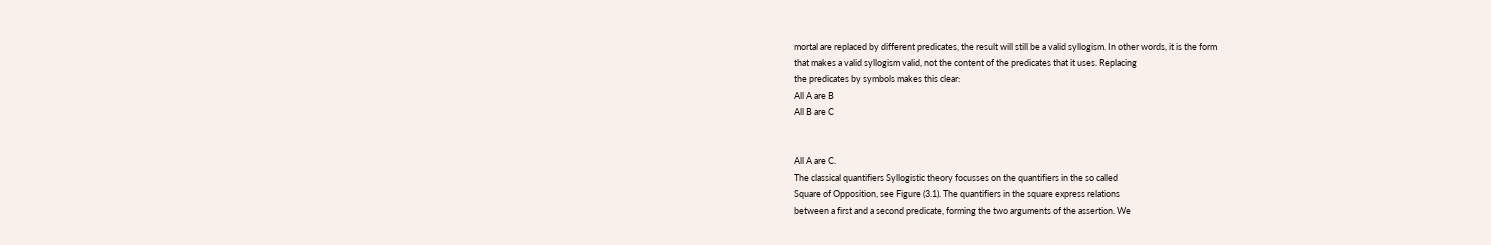mortal are replaced by different predicates, the result will still be a valid syllogism. In other words, it is the form
that makes a valid syllogism valid, not the content of the predicates that it uses. Replacing
the predicates by symbols makes this clear:
All A are B
All B are C


All A are C.
The classical quantifiers Syllogistic theory focusses on the quantifiers in the so called
Square of Opposition, see Figure (3.1). The quantifiers in the square express relations
between a first and a second predicate, forming the two arguments of the assertion. We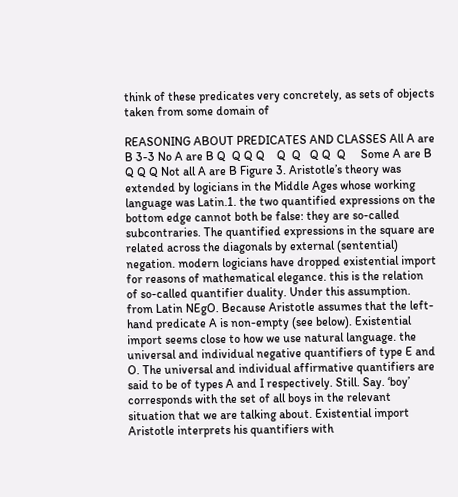think of these predicates very concretely, as sets of objects taken from some domain of

REASONING ABOUT PREDICATES AND CLASSES All A are B 3-3 No A are B Q  Q Q Q    Q  Q   Q Q  Q     Some A are B Q Q Q Not all A are B Figure 3. Aristotle’s theory was extended by logicians in the Middle Ages whose working language was Latin.1. the two quantified expressions on the bottom edge cannot both be false: they are so-called subcontraries. The quantified expressions in the square are related across the diagonals by external (sentential) negation. modern logicians have dropped existential import for reasons of mathematical elegance. this is the relation of so-called quantifier duality. Under this assumption. from Latin NEgO. Because Aristotle assumes that the left-hand predicate A is non-empty (see below). Existential import seems close to how we use natural language. the universal and individual negative quantifiers of type E and O. The universal and individual affirmative quantifiers are said to be of types A and I respectively. Still. Say. ‘boy’ corresponds with the set of all boys in the relevant situation that we are talking about. Existential import Aristotle interprets his quantifiers with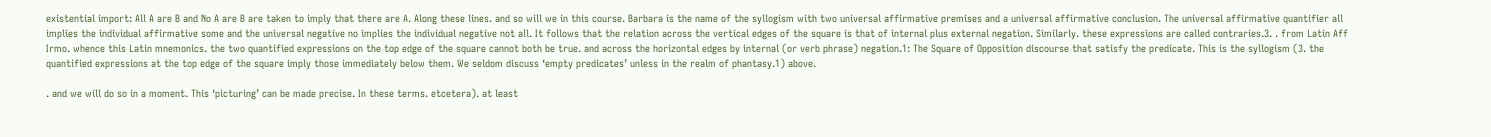existential import: All A are B and No A are B are taken to imply that there are A. Along these lines. and so will we in this course. Barbara is the name of the syllogism with two universal affirmative premises and a universal affirmative conclusion. The universal affirmative quantifier all implies the individual affirmative some and the universal negative no implies the individual negative not all. It follows that the relation across the vertical edges of the square is that of internal plus external negation. Similarly. these expressions are called contraries.3. . from Latin Aff Irmo. whence this Latin mnemonics. the two quantified expressions on the top edge of the square cannot both be true. and across the horizontal edges by internal (or verb phrase) negation.1: The Square of Opposition discourse that satisfy the predicate. This is the syllogism (3. the quantified expressions at the top edge of the square imply those immediately below them. We seldom discuss ‘empty predicates’ unless in the realm of phantasy.1) above.

. and we will do so in a moment. This ‘picturing’ can be made precise. In these terms. etcetera). at least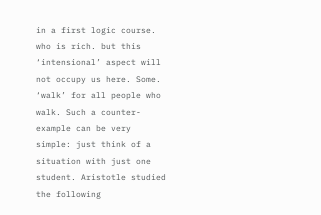in a first logic course. who is rich. but this ‘intensional’ aspect will not occupy us here. Some. ‘walk’ for all people who walk. Such a counter-example can be very simple: just think of a situation with just one student. Aristotle studied the following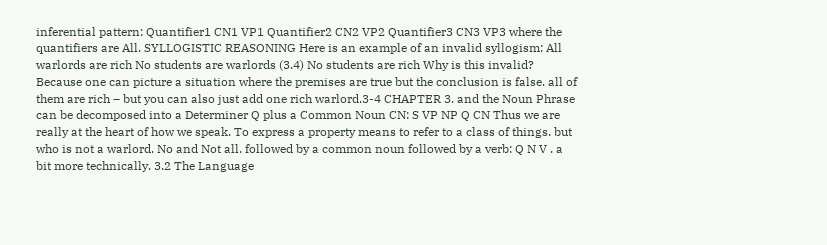inferential pattern: Quantifier1 CN1 VP1 Quantifier2 CN2 VP2 Quantifier3 CN3 VP3 where the quantifiers are All. SYLLOGISTIC REASONING Here is an example of an invalid syllogism: All warlords are rich No students are warlords (3.4) No students are rich Why is this invalid? Because one can picture a situation where the premises are true but the conclusion is false. all of them are rich – but you can also just add one rich warlord.3-4 CHAPTER 3. and the Noun Phrase can be decomposed into a Determiner Q plus a Common Noun CN: S VP NP Q CN Thus we are really at the heart of how we speak. To express a property means to refer to a class of things. but who is not a warlord. No and Not all. followed by a common noun followed by a verb: Q N V . a bit more technically. 3.2 The Language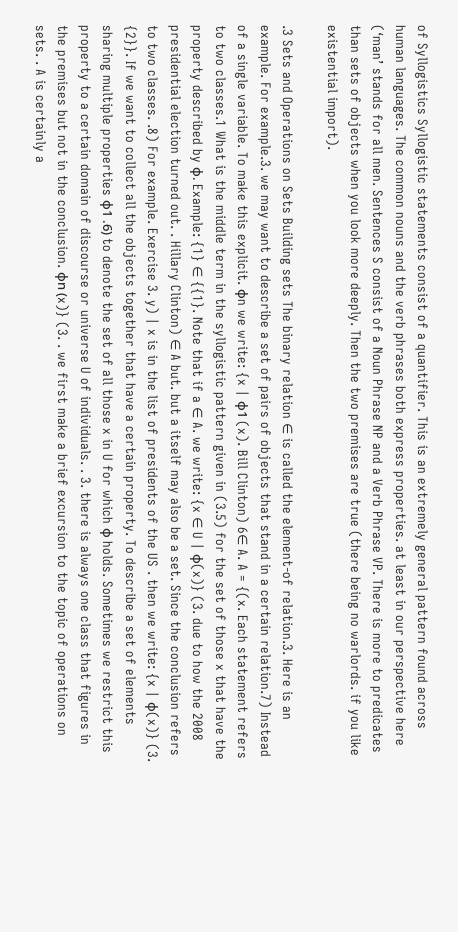of Syllogistics Syllogistic statements consist of a quantifier. This is an extremely general pattern found across human languages. The common nouns and the verb phrases both express properties. at least in our perspective here (‘man’ stands for all men. Sentences S consist of a Noun Phrase NP and a Verb Phrase VP. There is more to predicates than sets of objects when you look more deeply. Then the two premises are true (there being no warlords. if you like existential import).

.3 Sets and Operations on Sets Building sets The binary relation ∈ is called the element-of relation.3. Here is an example. For example.3. we may want to describe a set of pairs of objects that stand in a certain relation.7) Instead of a single variable. To make this explicit. ϕn we write: {x | ϕ1 (x). Bill Clinton) 6∈ A. A = {(x. Each statement refers to two classes.1 What is the middle term in the syllogistic pattern given in (3.5) for the set of those x that have the property described by ϕ. Example: {1} ∈ {{1}. Note that if a ∈ A. we write: {x ∈ U | ϕ(x)} (3. due to how the 2008 presidential election turned out. . Hillary Clinton) ∈ A but. but a itself may also be a set. Since the conclusion refers to two classes. .8) For example. Exercise 3. y) | x is in the list of presidents of the US . then we write: {x | ϕ(x)} (3. {2}}. If we want to collect all the objects together that have a certain property. To describe a set of elements sharing multiple properties ϕ1 .6) to denote the set of all those x in U for which ϕ holds. Sometimes we restrict this property to a certain domain of discourse or universe U of individuals. . 3. there is always one class that figures in the premises but not in the conclusion. ϕn (x)} (3. . we first make a brief excursion to the topic of operations on sets. . A is certainly a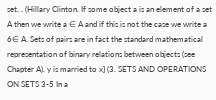set. . (Hillary Clinton. If some object a is an element of a set A then we write a ∈ A and if this is not the case we write a 6∈ A. Sets of pairs are in fact the standard mathematical representation of binary relations between objects (see Chapter A). y is married to x} (3. SETS AND OPERATIONS ON SETS 3-5 In a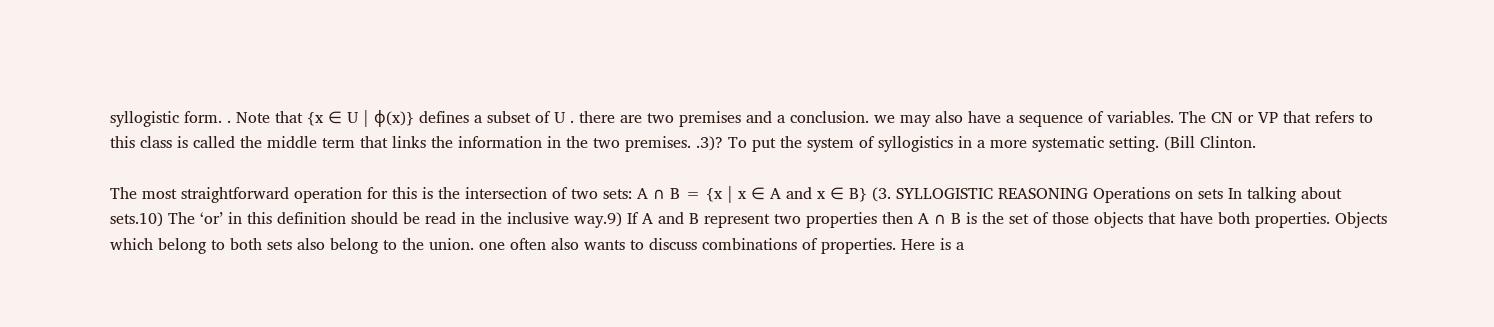syllogistic form. . Note that {x ∈ U | ϕ(x)} defines a subset of U . there are two premises and a conclusion. we may also have a sequence of variables. The CN or VP that refers to this class is called the middle term that links the information in the two premises. .3)? To put the system of syllogistics in a more systematic setting. (Bill Clinton.

The most straightforward operation for this is the intersection of two sets: A ∩ B = {x | x ∈ A and x ∈ B} (3. SYLLOGISTIC REASONING Operations on sets In talking about sets.10) The ‘or’ in this definition should be read in the inclusive way.9) If A and B represent two properties then A ∩ B is the set of those objects that have both properties. Objects which belong to both sets also belong to the union. one often also wants to discuss combinations of properties. Here is a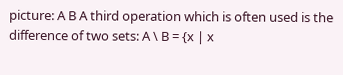picture: A B A third operation which is often used is the difference of two sets: A \ B = {x | x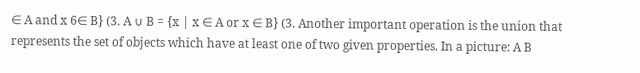∈ A and x 6∈ B} (3. A ∪ B = {x | x ∈ A or x ∈ B} (3. Another important operation is the union that represents the set of objects which have at least one of two given properties. In a picture: A B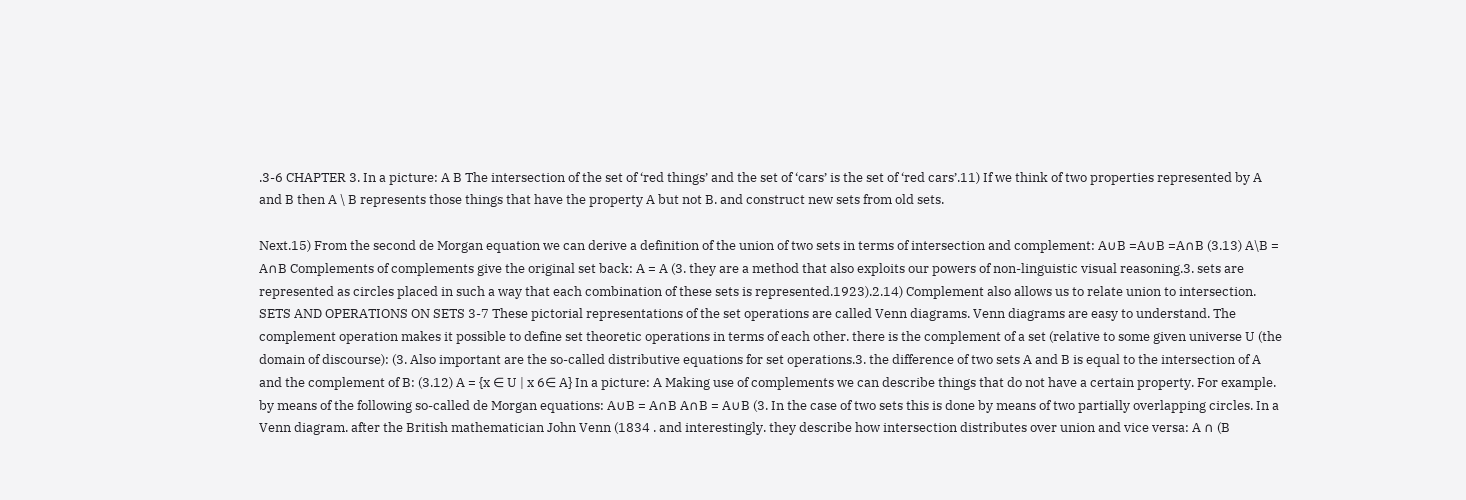.3-6 CHAPTER 3. In a picture: A B The intersection of the set of ‘red things’ and the set of ‘cars’ is the set of ‘red cars’.11) If we think of two properties represented by A and B then A \ B represents those things that have the property A but not B. and construct new sets from old sets.

Next.15) From the second de Morgan equation we can derive a definition of the union of two sets in terms of intersection and complement: A∪B =A∪B =A∩B (3.13) A\B = A∩B Complements of complements give the original set back: A = A (3. they are a method that also exploits our powers of non-linguistic visual reasoning.3. sets are represented as circles placed in such a way that each combination of these sets is represented.1923).2.14) Complement also allows us to relate union to intersection. SETS AND OPERATIONS ON SETS 3-7 These pictorial representations of the set operations are called Venn diagrams. Venn diagrams are easy to understand. The complement operation makes it possible to define set theoretic operations in terms of each other. there is the complement of a set (relative to some given universe U (the domain of discourse): (3. Also important are the so-called distributive equations for set operations.3. the difference of two sets A and B is equal to the intersection of A and the complement of B: (3.12) A = {x ∈ U | x 6∈ A} In a picture: A Making use of complements we can describe things that do not have a certain property. For example. by means of the following so-called de Morgan equations: A∪B = A∩B A∩B = A∪B (3. In the case of two sets this is done by means of two partially overlapping circles. In a Venn diagram. after the British mathematician John Venn (1834 . and interestingly. they describe how intersection distributes over union and vice versa: A ∩ (B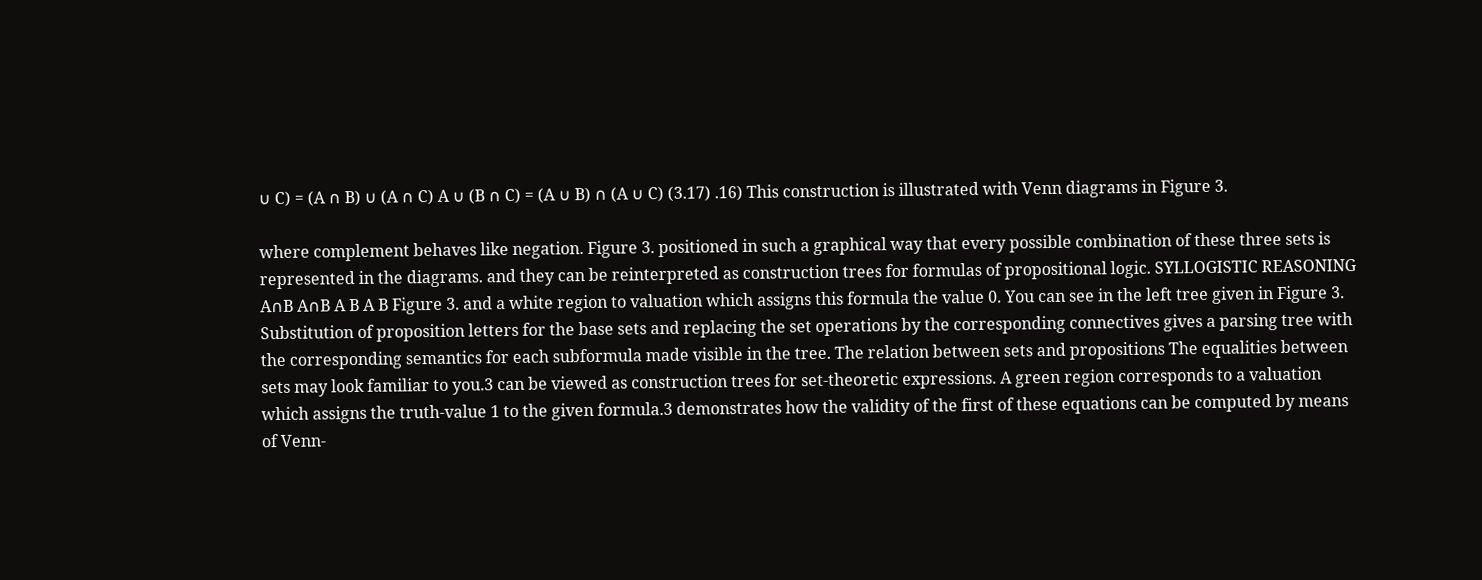∪ C) = (A ∩ B) ∪ (A ∩ C) A ∪ (B ∩ C) = (A ∪ B) ∩ (A ∪ C) (3.17) .16) This construction is illustrated with Venn diagrams in Figure 3.

where complement behaves like negation. Figure 3. positioned in such a graphical way that every possible combination of these three sets is represented in the diagrams. and they can be reinterpreted as construction trees for formulas of propositional logic. SYLLOGISTIC REASONING A∩B A∩B A B A B Figure 3. and a white region to valuation which assigns this formula the value 0. You can see in the left tree given in Figure 3. Substitution of proposition letters for the base sets and replacing the set operations by the corresponding connectives gives a parsing tree with the corresponding semantics for each subformula made visible in the tree. The relation between sets and propositions The equalities between sets may look familiar to you.3 can be viewed as construction trees for set-theoretic expressions. A green region corresponds to a valuation which assigns the truth-value 1 to the given formula.3 demonstrates how the validity of the first of these equations can be computed by means of Venn-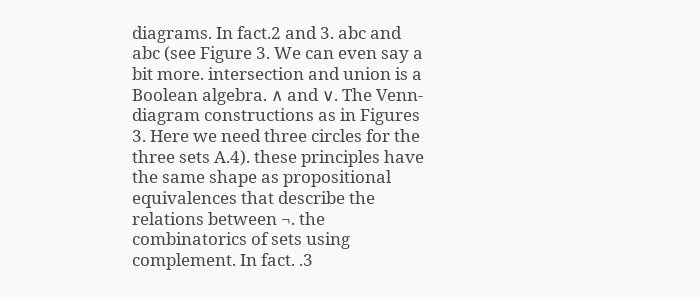diagrams. In fact.2 and 3. abc and abc (see Figure 3. We can even say a bit more. intersection and union is a Boolean algebra. ∧ and ∨. The Venn-diagram constructions as in Figures 3. Here we need three circles for the three sets A.4). these principles have the same shape as propositional equivalences that describe the relations between ¬. the combinatorics of sets using complement. In fact. .3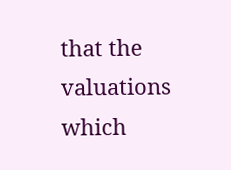that the valuations which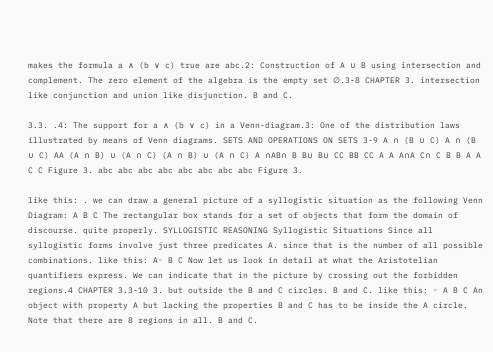makes the formula a ∧ (b ∨ c) true are abc.2: Construction of A ∪ B using intersection and complement. The zero element of the algebra is the empty set ∅.3-8 CHAPTER 3. intersection like conjunction and union like disjunction. B and C.

3.3. .4: The support for a ∧ (b ∨ c) in a Venn-diagram.3: One of the distribution laws illustrated by means of Venn diagrams. SETS AND OPERATIONS ON SETS 3-9 A ∩ (B ∪ C) A ∩ (B ∪ C) AA (A ∩ B) ∪ (A ∩ C) (A ∩ B) ∪ (A ∩ C) A ∩AB∩ B B∪ B∪ CC BB CC A A A∩A C∩ C B B A A C C Figure 3. abc abc abc abc abc abc abc abc Figure 3.

like this: . we can draw a general picture of a syllogistic situation as the following Venn Diagram: A B C The rectangular box stands for a set of objects that form the domain of discourse. quite properly. SYLLOGISTIC REASONING Syllogistic Situations Since all syllogistic forms involve just three predicates A. since that is the number of all possible combinations. like this: A◦ B C Now let us look in detail at what the Aristotelian quantifiers express. We can indicate that in the picture by crossing out the forbidden regions.4 CHAPTER 3.3-10 3. but outside the B and C circles. B and C. like this: ◦ A B C An object with property A but lacking the properties B and C has to be inside the A circle. Note that there are 8 regions in all. B and C.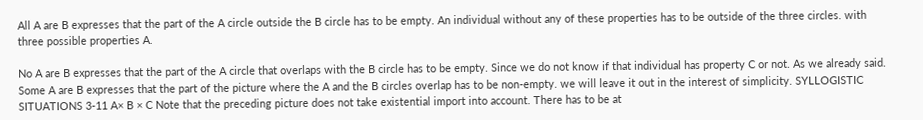All A are B expresses that the part of the A circle outside the B circle has to be empty. An individual without any of these properties has to be outside of the three circles. with three possible properties A.

No A are B expresses that the part of the A circle that overlaps with the B circle has to be empty. Since we do not know if that individual has property C or not. As we already said. Some A are B expresses that the part of the picture where the A and the B circles overlap has to be non-empty. we will leave it out in the interest of simplicity. SYLLOGISTIC SITUATIONS 3-11 A× B × C Note that the preceding picture does not take existential import into account. There has to be at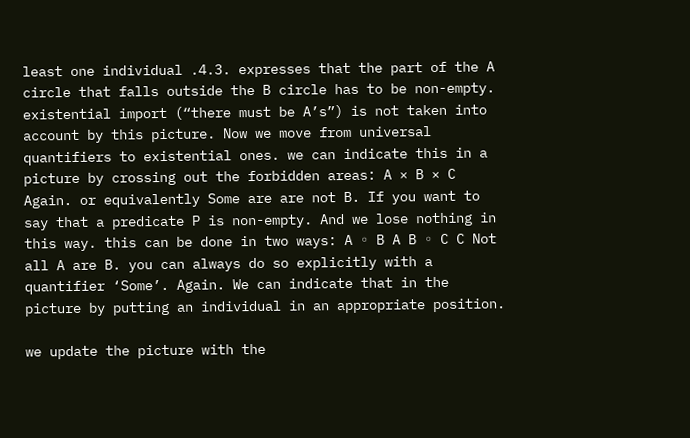least one individual .4.3. expresses that the part of the A circle that falls outside the B circle has to be non-empty. existential import (“there must be A’s”) is not taken into account by this picture. Now we move from universal quantifiers to existential ones. we can indicate this in a picture by crossing out the forbidden areas: A × B × C Again. or equivalently Some are are not B. If you want to say that a predicate P is non-empty. And we lose nothing in this way. this can be done in two ways: A ◦ B A B ◦ C C Not all A are B. you can always do so explicitly with a quantifier ‘Some’. Again. We can indicate that in the picture by putting an individual in an appropriate position.

we update the picture with the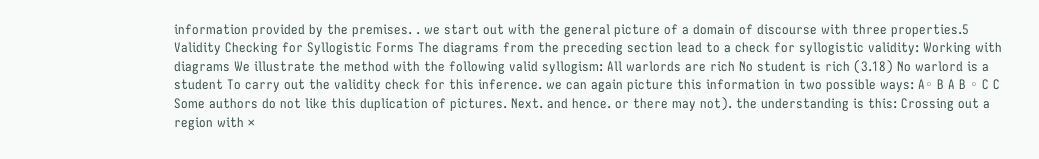information provided by the premises. . we start out with the general picture of a domain of discourse with three properties.5 Validity Checking for Syllogistic Forms The diagrams from the preceding section lead to a check for syllogistic validity: Working with diagrams We illustrate the method with the following valid syllogism: All warlords are rich No student is rich (3.18) No warlord is a student To carry out the validity check for this inference. we can again picture this information in two possible ways: A◦ B A B ◦ C C Some authors do not like this duplication of pictures. Next. and hence. or there may not). the understanding is this: Crossing out a region with ×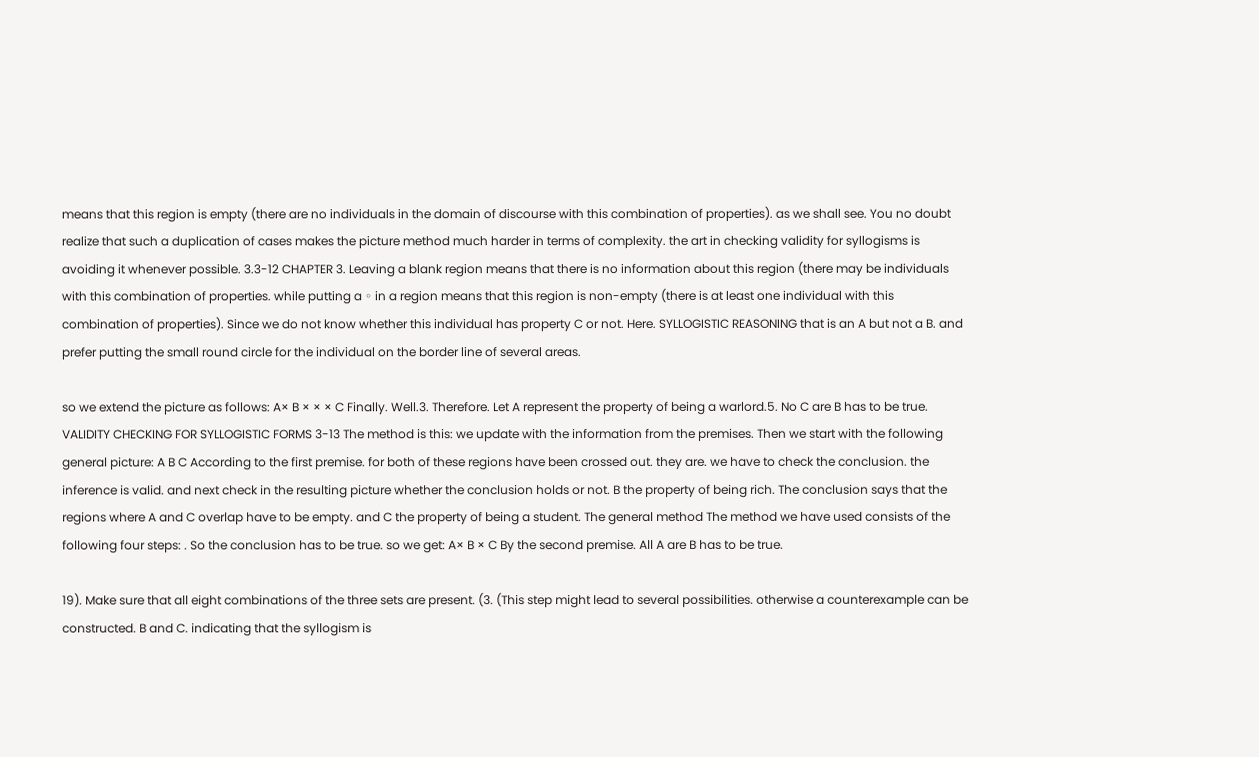means that this region is empty (there are no individuals in the domain of discourse with this combination of properties). as we shall see. You no doubt realize that such a duplication of cases makes the picture method much harder in terms of complexity. the art in checking validity for syllogisms is avoiding it whenever possible. 3.3-12 CHAPTER 3. Leaving a blank region means that there is no information about this region (there may be individuals with this combination of properties. while putting a ◦ in a region means that this region is non-empty (there is at least one individual with this combination of properties). Since we do not know whether this individual has property C or not. Here. SYLLOGISTIC REASONING that is an A but not a B. and prefer putting the small round circle for the individual on the border line of several areas.

so we extend the picture as follows: A× B × × × C Finally. Well.3. Therefore. Let A represent the property of being a warlord.5. No C are B has to be true. VALIDITY CHECKING FOR SYLLOGISTIC FORMS 3-13 The method is this: we update with the information from the premises. Then we start with the following general picture: A B C According to the first premise. for both of these regions have been crossed out. they are. we have to check the conclusion. the inference is valid. and next check in the resulting picture whether the conclusion holds or not. B the property of being rich. The conclusion says that the regions where A and C overlap have to be empty. and C the property of being a student. The general method The method we have used consists of the following four steps: . So the conclusion has to be true. so we get: A× B × C By the second premise. All A are B has to be true.

19). Make sure that all eight combinations of the three sets are present. (3. (This step might lead to several possibilities. otherwise a counterexample can be constructed. B and C. indicating that the syllogism is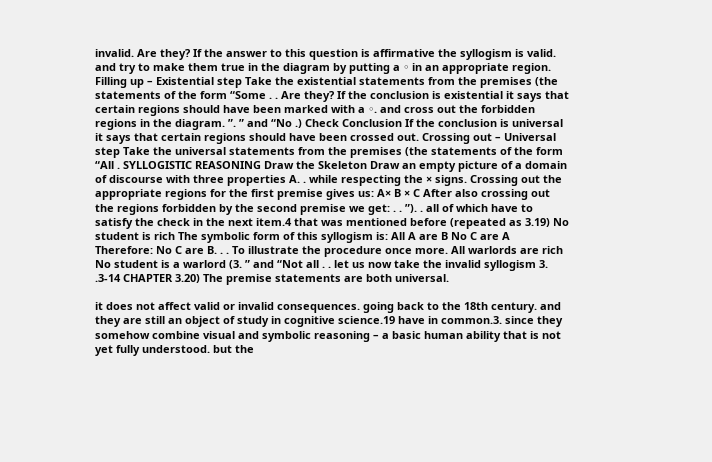invalid. Are they? If the answer to this question is affirmative the syllogism is valid. and try to make them true in the diagram by putting a ◦ in an appropriate region. Filling up – Existential step Take the existential statements from the premises (the statements of the form “Some . . Are they? If the conclusion is existential it says that certain regions should have been marked with a ◦. and cross out the forbidden regions in the diagram. ”. ” and “No .) Check Conclusion If the conclusion is universal it says that certain regions should have been crossed out. Crossing out – Universal step Take the universal statements from the premises (the statements of the form “All . SYLLOGISTIC REASONING Draw the Skeleton Draw an empty picture of a domain of discourse with three properties A. . while respecting the × signs. Crossing out the appropriate regions for the first premise gives us: A× B × C After also crossing out the regions forbidden by the second premise we get: . . ”). . all of which have to satisfy the check in the next item.4 that was mentioned before (repeated as 3.19) No student is rich The symbolic form of this syllogism is: All A are B No C are A Therefore: No C are B. . . To illustrate the procedure once more. All warlords are rich No student is a warlord (3. ” and “Not all . . let us now take the invalid syllogism 3. .3-14 CHAPTER 3.20) The premise statements are both universal.

it does not affect valid or invalid consequences. going back to the 18th century. and they are still an object of study in cognitive science.19 have in common.3. since they somehow combine visual and symbolic reasoning – a basic human ability that is not yet fully understood. but the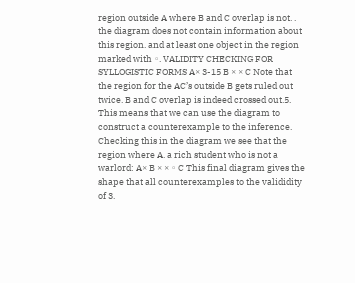region outside A where B and C overlap is not. . the diagram does not contain information about this region. and at least one object in the region marked with ◦. VALIDITY CHECKING FOR SYLLOGISTIC FORMS A× 3-15 B × × C Note that the region for the AC’s outside B gets ruled out twice. B and C overlap is indeed crossed out.5. This means that we can use the diagram to construct a counterexample to the inference. Checking this in the diagram we see that the region where A. a rich student who is not a warlord: A× B × × ◦ C This final diagram gives the shape that all counterexamples to the valididity of 3.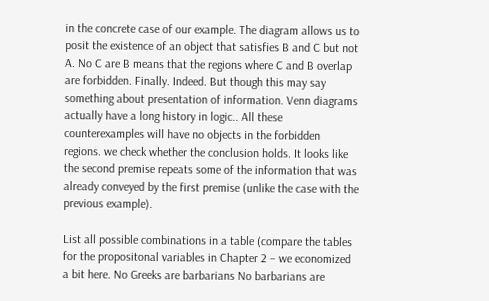in the concrete case of our example. The diagram allows us to posit the existence of an object that satisfies B and C but not A. No C are B means that the regions where C and B overlap are forbidden. Finally. Indeed. But though this may say something about presentation of information. Venn diagrams actually have a long history in logic.. All these counterexamples will have no objects in the forbidden regions. we check whether the conclusion holds. It looks like the second premise repeats some of the information that was already conveyed by the first premise (unlike the case with the previous example).

List all possible combinations in a table (compare the tables for the propositonal variables in Chapter 2 – we economized a bit here. No Greeks are barbarians No barbarians are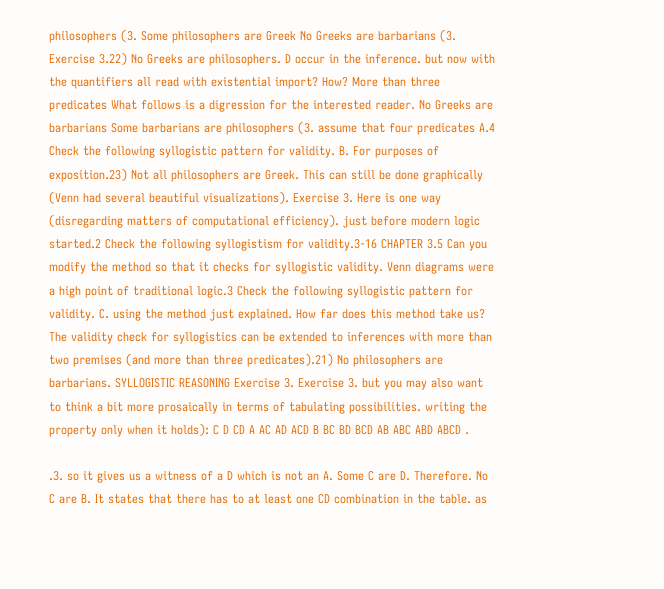philosophers (3. Some philosophers are Greek No Greeks are barbarians (3. Exercise 3.22) No Greeks are philosophers. D occur in the inference. but now with the quantifiers all read with existential import? How? More than three predicates What follows is a digression for the interested reader. No Greeks are barbarians Some barbarians are philosophers (3. assume that four predicates A.4 Check the following syllogistic pattern for validity. B. For purposes of exposition.23) Not all philosophers are Greek. This can still be done graphically (Venn had several beautiful visualizations). Exercise 3. Here is one way (disregarding matters of computational efficiency). just before modern logic started.2 Check the following syllogistism for validity.3-16 CHAPTER 3.5 Can you modify the method so that it checks for syllogistic validity. Venn diagrams were a high point of traditional logic.3 Check the following syllogistic pattern for validity. C. using the method just explained. How far does this method take us? The validity check for syllogistics can be extended to inferences with more than two premises (and more than three predicates).21) No philosophers are barbarians. SYLLOGISTIC REASONING Exercise 3. Exercise 3. but you may also want to think a bit more prosaically in terms of tabulating possibilities. writing the property only when it holds): C D CD A AC AD ACD B BC BD BCD AB ABC ABD ABCD .

.3. so it gives us a witness of a D which is not an A. Some C are D. Therefore. No C are B. It states that there has to at least one CD combination in the table. as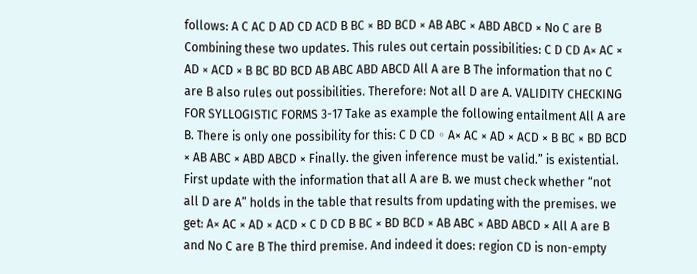follows: A C AC D AD CD ACD B BC × BD BCD × AB ABC × ABD ABCD × No C are B Combining these two updates. This rules out certain possibilities: C D CD A× AC × AD × ACD × B BC BD BCD AB ABC ABD ABCD All A are B The information that no C are B also rules out possibilities. Therefore: Not all D are A. VALIDITY CHECKING FOR SYLLOGISTIC FORMS 3-17 Take as example the following entailment All A are B. There is only one possibility for this: C D CD ◦ A× AC × AD × ACD × B BC × BD BCD × AB ABC × ABD ABCD × Finally. the given inference must be valid.” is existential. First update with the information that all A are B. we must check whether “not all D are A” holds in the table that results from updating with the premises. we get: A× AC × AD × ACD × C D CD B BC × BD BCD × AB ABC × ABD ABCD × All A are B and No C are B The third premise. And indeed it does: region CD is non-empty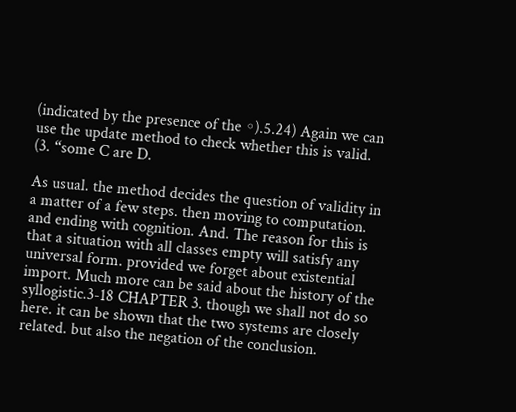(indicated by the presence of the ◦).5.24) Again we can use the update method to check whether this is valid. (3. “some C are D.

As usual. the method decides the question of validity in a matter of a few steps. then moving to computation. and ending with cognition. And. The reason for this is that a situation with all classes empty will satisfy any universal form. provided we forget about existential import. Much more can be said about the history of the syllogistic.3-18 CHAPTER 3. though we shall not do so here. it can be shown that the two systems are closely related. but also the negation of the conclusion.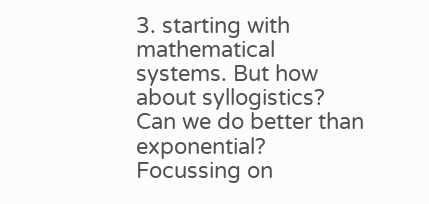3. starting with mathematical systems. But how about syllogistics? Can we do better than exponential? Focussing on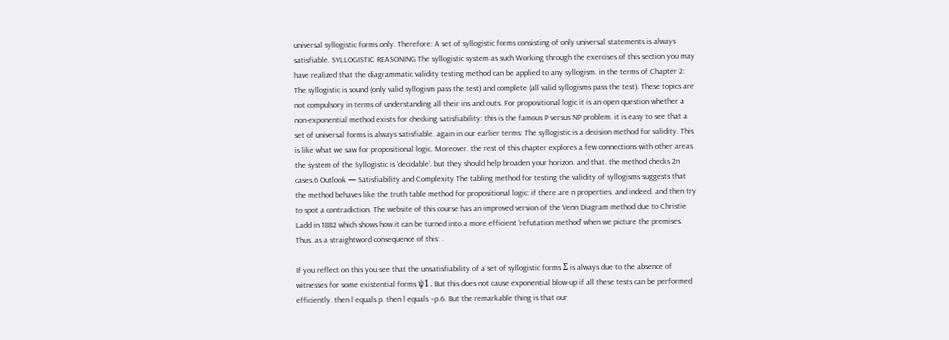universal syllogistic forms only. Therefore: A set of syllogistic forms consisting of only universal statements is always satisfiable. SYLLOGISTIC REASONING The syllogistic system as such Working through the exercises of this section you may have realized that the diagrammatic validity testing method can be applied to any syllogism. in the terms of Chapter 2: The syllogistic is sound (only valid syllogism pass the test) and complete (all valid syllogisms pass the test). These topics are not compulsory in terms of understanding all their ins and outs. For propositional logic it is an open question whether a non-exponential method exists for checking satisfiability: this is the famous P versus NP problem. it is easy to see that a set of universal forms is always satisfiable. again in our earlier terms: The syllogistic is a decision method for validity. This is like what we saw for propositional logic. Moreover. the rest of this chapter explores a few connections with other areas. the system of the Syllogistic is ‘decidable’. but they should help broaden your horizon. and that. the method checks 2n cases.6 Outlook — Satisfiability and Complexity The tabling method for testing the validity of syllogisms suggests that the method behaves like the truth table method for propositional logic: if there are n properties. and indeed. and then try to spot a contradiction. The website of this course has an improved version of the Venn Diagram method due to Christie Ladd in 1882 which shows how it can be turned into a more efficient ‘refutation method’ when we picture the premises. Thus. as a straightword consequence of this: .

If you reflect on this you see that the unsatisfiability of a set of syllogistic forms Σ is always due to the absence of witnesses for some existential forms ψ1 . But this does not cause exponential blow-up if all these tests can be performed efficiently. then l equals p. then l equals ¬p.6. But the remarkable thing is that our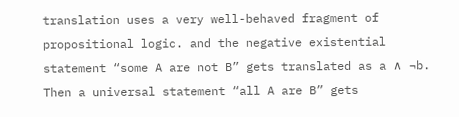translation uses a very well-behaved fragment of propositional logic. and the negative existential statement “some A are not B” gets translated as a ∧ ¬b. Then a universal statement “all A are B” gets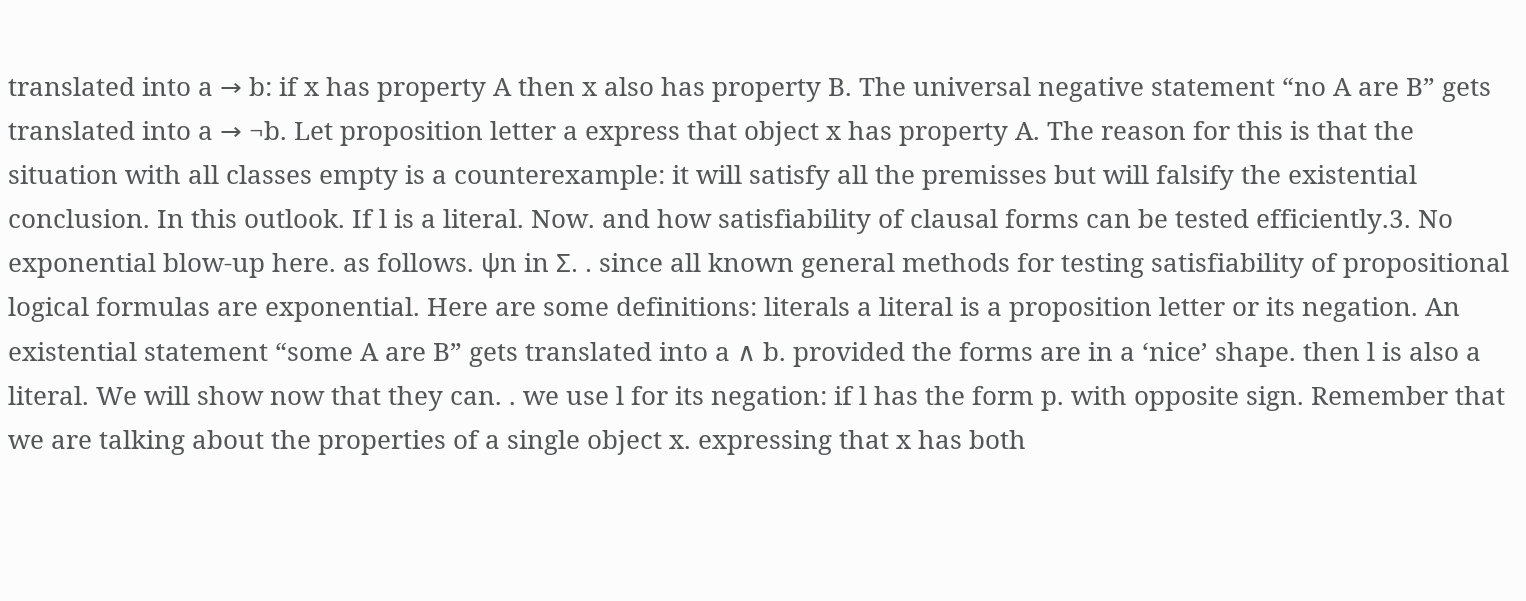translated into a → b: if x has property A then x also has property B. The universal negative statement “no A are B” gets translated into a → ¬b. Let proposition letter a express that object x has property A. The reason for this is that the situation with all classes empty is a counterexample: it will satisfy all the premisses but will falsify the existential conclusion. In this outlook. If l is a literal. Now. and how satisfiability of clausal forms can be tested efficiently.3. No exponential blow-up here. as follows. ψn in Σ. . since all known general methods for testing satisfiability of propositional logical formulas are exponential. Here are some definitions: literals a literal is a proposition letter or its negation. An existential statement “some A are B” gets translated into a ∧ b. provided the forms are in a ‘nice’ shape. then l is also a literal. We will show now that they can. . we use l for its negation: if l has the form p. with opposite sign. Remember that we are talking about the properties of a single object x. expressing that x has both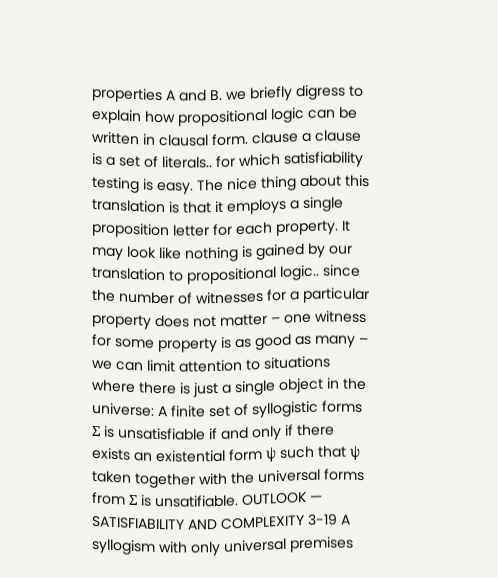properties A and B. we briefly digress to explain how propositional logic can be written in clausal form. clause a clause is a set of literals.. for which satisfiability testing is easy. The nice thing about this translation is that it employs a single proposition letter for each property. It may look like nothing is gained by our translation to propositional logic.. since the number of witnesses for a particular property does not matter – one witness for some property is as good as many – we can limit attention to situations where there is just a single object in the universe: A finite set of syllogistic forms Σ is unsatisfiable if and only if there exists an existential form ψ such that ψ taken together with the universal forms from Σ is unsatifiable. OUTLOOK — SATISFIABILITY AND COMPLEXITY 3-19 A syllogism with only universal premises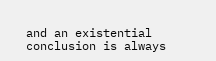and an existential conclusion is always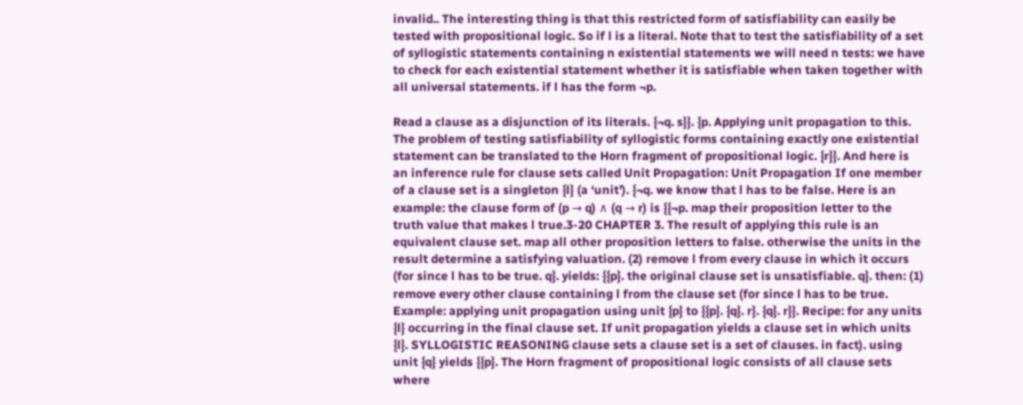invalid.. The interesting thing is that this restricted form of satisfiability can easily be tested with propositional logic. So if l is a literal. Note that to test the satisfiability of a set of syllogistic statements containing n existential statements we will need n tests: we have to check for each existential statement whether it is satisfiable when taken together with all universal statements. if l has the form ¬p.

Read a clause as a disjunction of its literals. {¬q. s}}. {p. Applying unit propagation to this. The problem of testing satisfiability of syllogistic forms containing exactly one existential statement can be translated to the Horn fragment of propositional logic. {r}}. And here is an inference rule for clause sets called Unit Propagation: Unit Propagation If one member of a clause set is a singleton {l} (a ‘unit’). {¬q. we know that l has to be false. Here is an example: the clause form of (p → q) ∧ (q → r) is {{¬p. map their proposition letter to the truth value that makes l true.3-20 CHAPTER 3. The result of applying this rule is an equivalent clause set. map all other proposition letters to false. otherwise the units in the result determine a satisfying valuation. (2) remove l from every clause in which it occurs (for since l has to be true. q}. yields: {{p}. the original clause set is unsatisfiable. q}. then: (1) remove every other clause containing l from the clause set (for since l has to be true. Example: applying unit propagation using unit {p} to {{p}. {q}. r}. {q}. r}}. Recipe: for any units {l} occurring in the final clause set. If unit propagation yields a clause set in which units {l}. SYLLOGISTIC REASONING clause sets a clause set is a set of clauses. in fact). using unit {q} yields {{p}. The Horn fragment of propositional logic consists of all clause sets where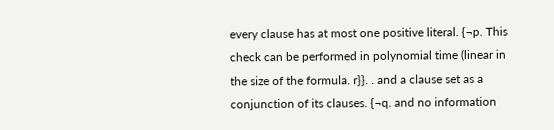every clause has at most one positive literal. {¬p. This check can be performed in polynomial time (linear in the size of the formula. r}}. . and a clause set as a conjunction of its clauses. {¬q. and no information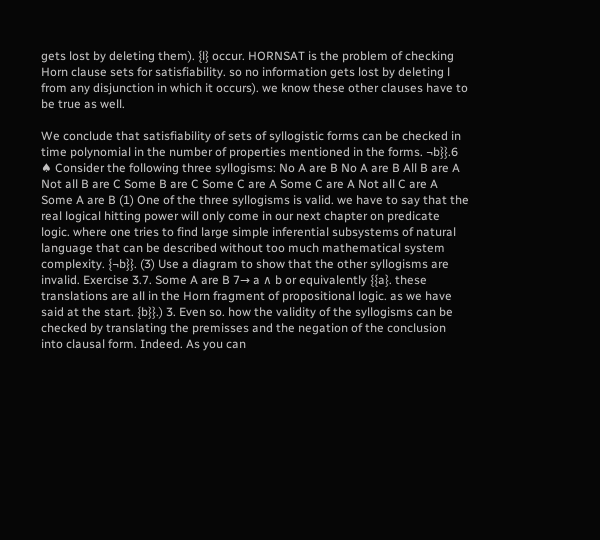gets lost by deleting them). {l} occur. HORNSAT is the problem of checking Horn clause sets for satisfiability. so no information gets lost by deleting l from any disjunction in which it occurs). we know these other clauses have to be true as well.

We conclude that satisfiability of sets of syllogistic forms can be checked in time polynomial in the number of properties mentioned in the forms. ¬b}}.6 ♠ Consider the following three syllogisms: No A are B No A are B All B are A Not all B are C Some B are C Some C are A Some C are A Not all C are A Some A are B (1) One of the three syllogisms is valid. we have to say that the real logical hitting power will only come in our next chapter on predicate logic. where one tries to find large simple inferential subsystems of natural language that can be described without too much mathematical system complexity. {¬b}}. (3) Use a diagram to show that the other syllogisms are invalid. Exercise 3.7. Some A are B 7→ a ∧ b or equivalently {{a}. these translations are all in the Horn fragment of propositional logic. as we have said at the start. {b}}.) 3. Even so. how the validity of the syllogisms can be checked by translating the premisses and the negation of the conclusion into clausal form. Indeed. As you can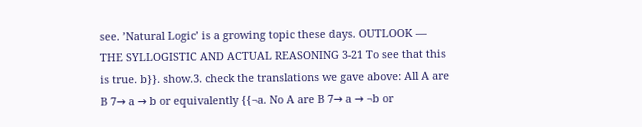see. ’Natural Logic’ is a growing topic these days. OUTLOOK — THE SYLLOGISTIC AND ACTUAL REASONING 3-21 To see that this is true. b}}. show.3. check the translations we gave above: All A are B 7→ a → b or equivalently {{¬a. No A are B 7→ a → ¬b or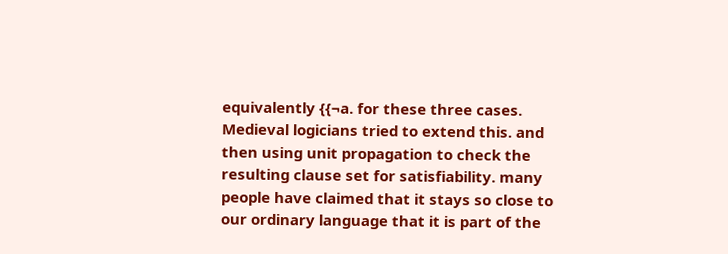equivalently {{¬a. for these three cases. Medieval logicians tried to extend this. and then using unit propagation to check the resulting clause set for satisfiability. many people have claimed that it stays so close to our ordinary language that it is part of the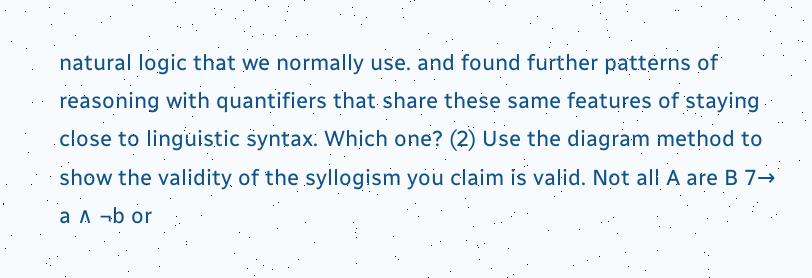natural logic that we normally use. and found further patterns of reasoning with quantifiers that share these same features of staying close to linguistic syntax. Which one? (2) Use the diagram method to show the validity of the syllogism you claim is valid. Not all A are B 7→ a ∧ ¬b or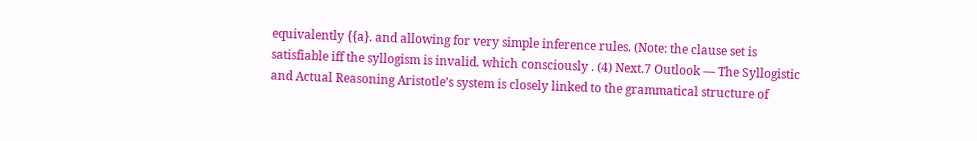equivalently {{a}. and allowing for very simple inference rules. (Note: the clause set is satisfiable iff the syllogism is invalid. which consciously . (4) Next.7 Outlook — The Syllogistic and Actual Reasoning Aristotle’s system is closely linked to the grammatical structure of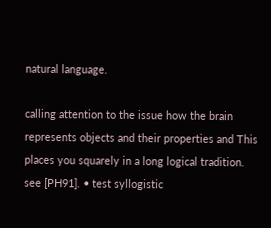natural language.

calling attention to the issue how the brain represents objects and their properties and This places you squarely in a long logical tradition. see [PH91]. • test syllogistic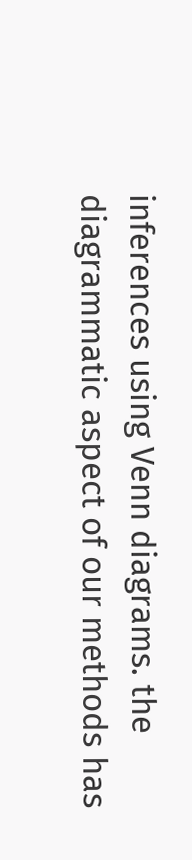inferences using Venn diagrams. the diagrammatic aspect of our methods has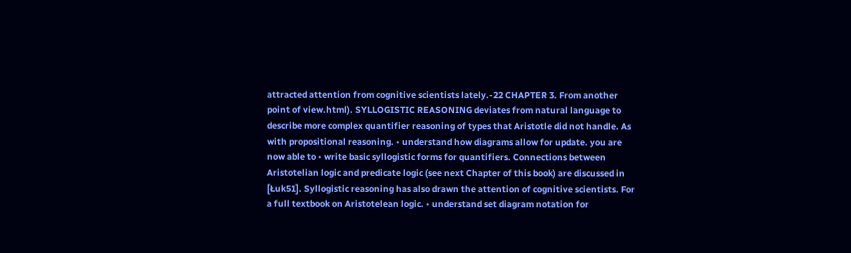attracted attention from cognitive scientists lately.-22 CHAPTER 3. From another point of view.html). SYLLOGISTIC REASONING deviates from natural language to describe more complex quantifier reasoning of types that Aristotle did not handle. As with propositional reasoning. • understand how diagrams allow for update. you are now able to • write basic syllogistic forms for quantifiers. Connections between Aristotelian logic and predicate logic (see next Chapter of this book) are discussed in [Łuk51]. Syllogistic reasoning has also drawn the attention of cognitive scientists. For a full textbook on Aristotelean logic. • understand set diagram notation for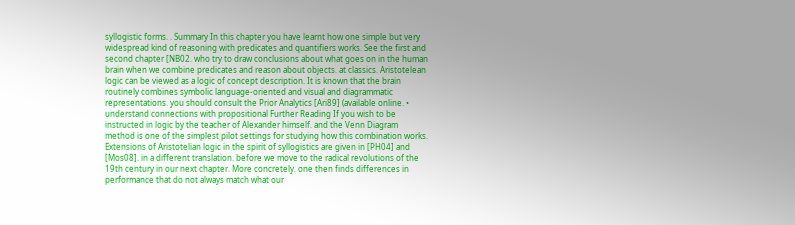syllogistic forms. . Summary In this chapter you have learnt how one simple but very widespread kind of reasoning with predicates and quantifiers works. See the first and second chapter [NB02. who try to draw conclusions about what goes on in the human brain when we combine predicates and reason about objects. at classics. Aristotelean logic can be viewed as a logic of concept description. It is known that the brain routinely combines symbolic language-oriented and visual and diagrammatic representations. you should consult the Prior Analytics [Ari89] (available online. • understand connections with propositional Further Reading If you wish to be instructed in logic by the teacher of Alexander himself. and the Venn Diagram method is one of the simplest pilot settings for studying how this combination works. Extensions of Aristotelian logic in the spirit of syllogistics are given in [PH04] and [Mos08]. in a different translation. before we move to the radical revolutions of the 19th century in our next chapter. More concretely. one then finds differences in performance that do not always match what our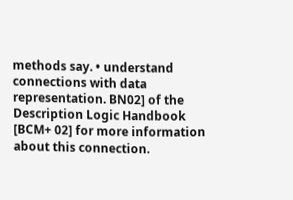methods say. • understand connections with data representation. BN02] of the Description Logic Handbook [BCM+ 02] for more information about this connection.